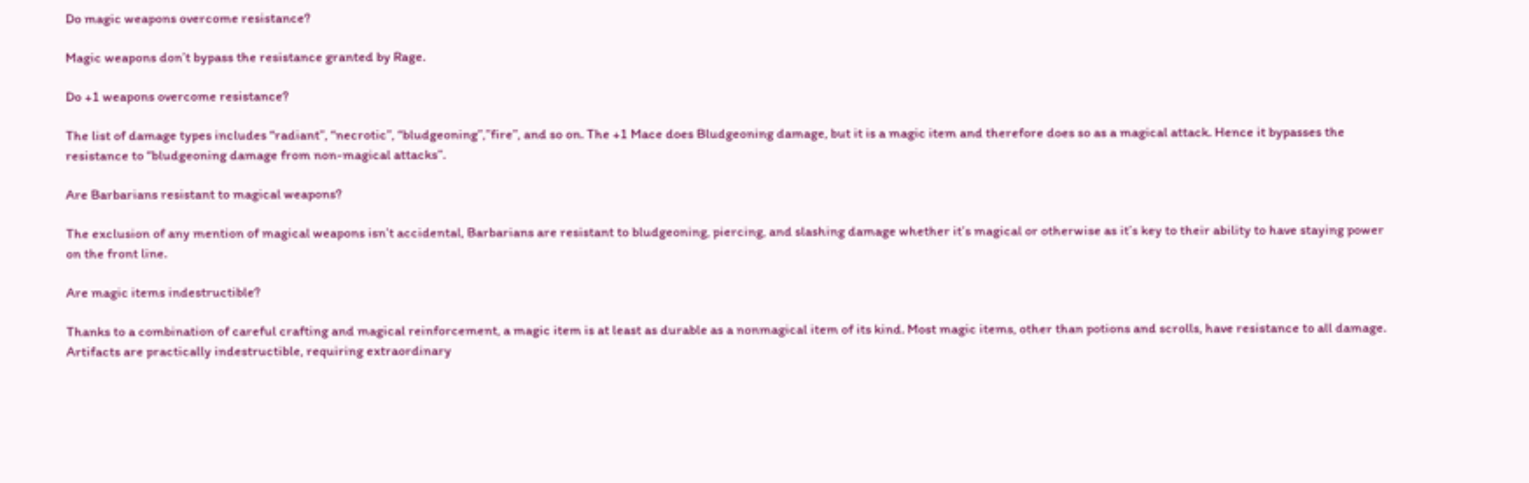Do magic weapons overcome resistance?

Magic weapons don’t bypass the resistance granted by Rage.

Do +1 weapons overcome resistance?

The list of damage types includes “radiant”, “necrotic”, “bludgeoning”,”fire”, and so on. The +1 Mace does Bludgeoning damage, but it is a magic item and therefore does so as a magical attack. Hence it bypasses the resistance to “bludgeoning damage from non-magical attacks”.

Are Barbarians resistant to magical weapons?

The exclusion of any mention of magical weapons isn’t accidental, Barbarians are resistant to bludgeoning, piercing, and slashing damage whether it’s magical or otherwise as it’s key to their ability to have staying power on the front line.

Are magic items indestructible?

Thanks to a combination of careful crafting and magical reinforcement, a magic item is at least as durable as a nonmagical item of its kind. Most magic items, other than potions and scrolls, have resistance to all damage. Artifacts are practically indestructible, requiring extraordinary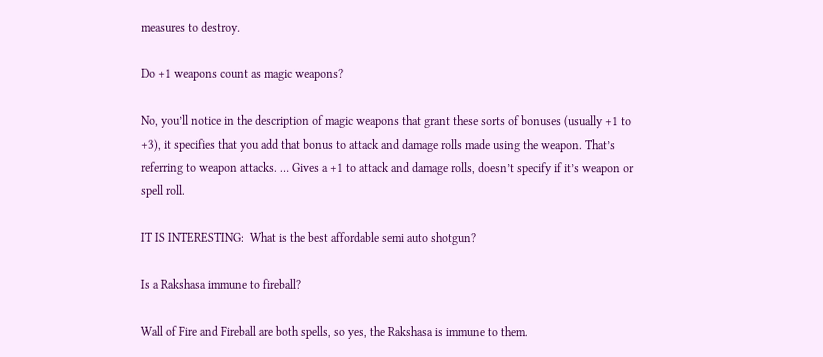measures to destroy.

Do +1 weapons count as magic weapons?

No, you’ll notice in the description of magic weapons that grant these sorts of bonuses (usually +1 to +3), it specifies that you add that bonus to attack and damage rolls made using the weapon. That’s referring to weapon attacks. … Gives a +1 to attack and damage rolls, doesn’t specify if it’s weapon or spell roll.

IT IS INTERESTING:  What is the best affordable semi auto shotgun?

Is a Rakshasa immune to fireball?

Wall of Fire and Fireball are both spells, so yes, the Rakshasa is immune to them.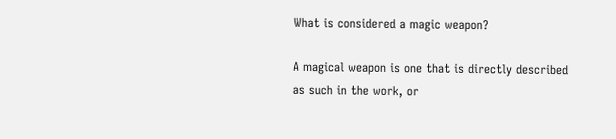What is considered a magic weapon?

A magical weapon is one that is directly described as such in the work, or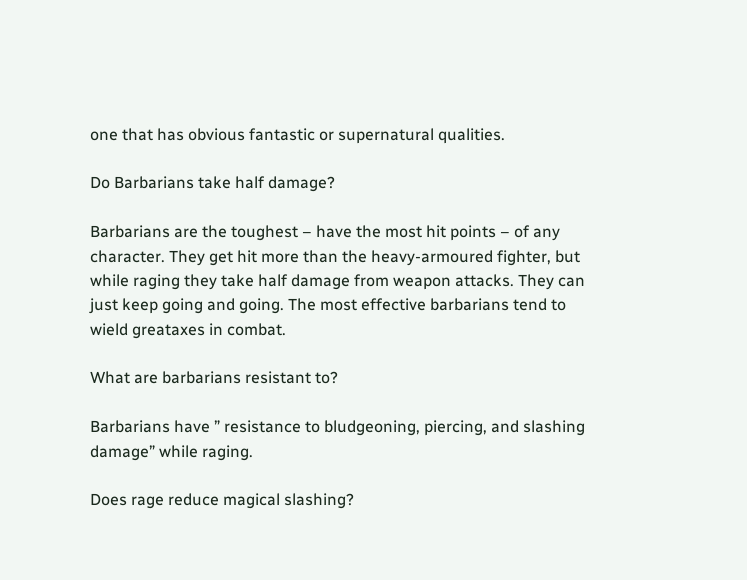one that has obvious fantastic or supernatural qualities.

Do Barbarians take half damage?

Barbarians are the toughest – have the most hit points – of any character. They get hit more than the heavy-armoured fighter, but while raging they take half damage from weapon attacks. They can just keep going and going. The most effective barbarians tend to wield greataxes in combat.

What are barbarians resistant to?

Barbarians have ” resistance to bludgeoning, piercing, and slashing damage” while raging.

Does rage reduce magical slashing?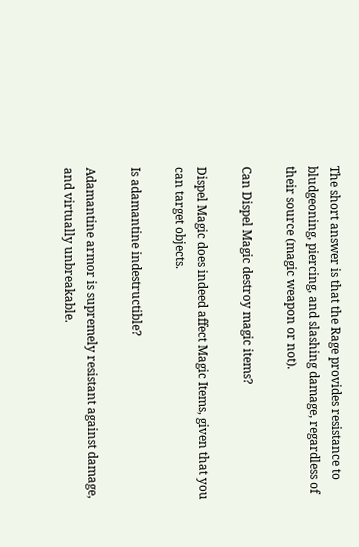The short answer is that the Rage provides resistance to bludgeoning, piercing, and slashing damage, regardless of their source (magic weapon or not).

Can Dispel Magic destroy magic items?

Dispel Magic does indeed affect Magic Items, given that you can target objects.

Is adamantine indestructible?

Adamantine armor is supremely resistant against damage, and virtually unbreakable.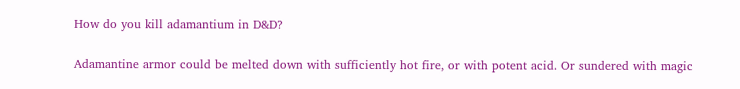How do you kill adamantium in D&D?

Adamantine armor could be melted down with sufficiently hot fire, or with potent acid. Or sundered with magic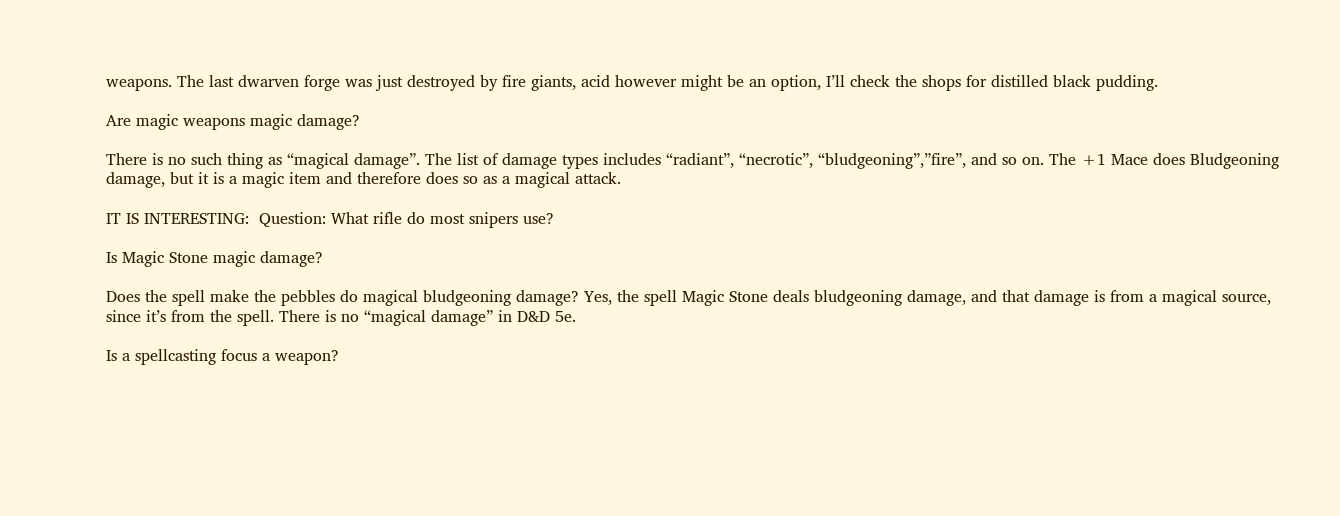weapons. The last dwarven forge was just destroyed by fire giants, acid however might be an option, I’ll check the shops for distilled black pudding.

Are magic weapons magic damage?

There is no such thing as “magical damage”. The list of damage types includes “radiant”, “necrotic”, “bludgeoning”,”fire”, and so on. The +1 Mace does Bludgeoning damage, but it is a magic item and therefore does so as a magical attack.

IT IS INTERESTING:  Question: What rifle do most snipers use?

Is Magic Stone magic damage?

Does the spell make the pebbles do magical bludgeoning damage? Yes, the spell Magic Stone deals bludgeoning damage, and that damage is from a magical source, since it’s from the spell. There is no “magical damage” in D&D 5e.

Is a spellcasting focus a weapon?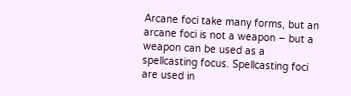Arcane foci take many forms, but an arcane foci is not a weapon – but a weapon can be used as a spellcasting focus. Spellcasting foci are used in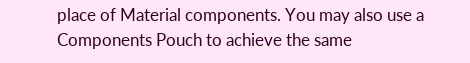place of Material components. You may also use a Components Pouch to achieve the same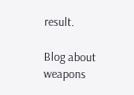result.

Blog about weapons